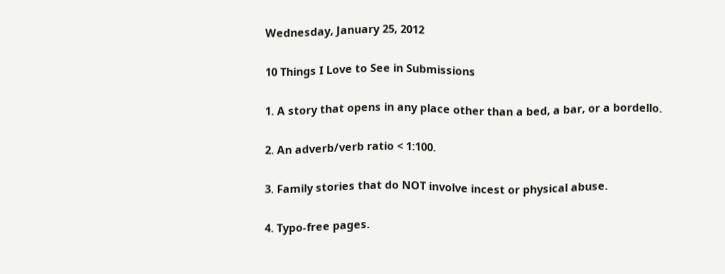Wednesday, January 25, 2012

10 Things I Love to See in Submissions

1. A story that opens in any place other than a bed, a bar, or a bordello.

2. An adverb/verb ratio < 1:100.

3. Family stories that do NOT involve incest or physical abuse.

4. Typo-free pages.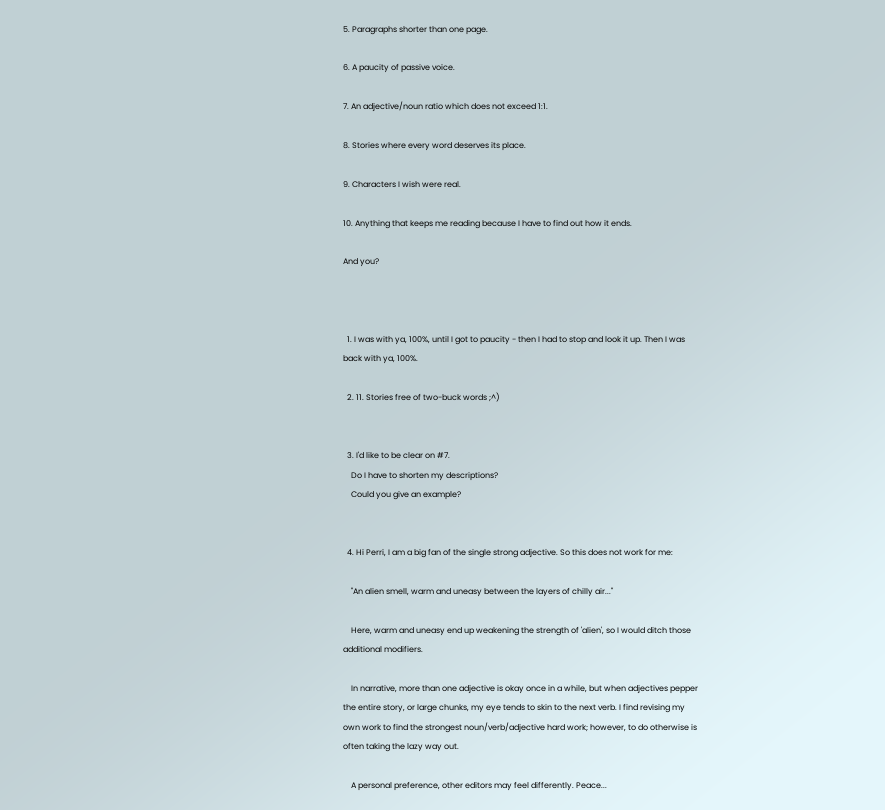5. Paragraphs shorter than one page.

6. A paucity of passive voice.

7. An adjective/noun ratio which does not exceed 1:1.

8. Stories where every word deserves its place.

9. Characters I wish were real.

10. Anything that keeps me reading because I have to find out how it ends.

And you?



  1. I was with ya, 100%, until I got to paucity - then I had to stop and look it up. Then I was back with ya, 100%.

  2. 11. Stories free of two-buck words ;^)


  3. I'd like to be clear on #7.
    Do I have to shorten my descriptions?
    Could you give an example?


  4. Hi Perri, I am a big fan of the single strong adjective. So this does not work for me:

    "An alien smell, warm and uneasy between the layers of chilly air..."

    Here, warm and uneasy end up weakening the strength of 'alien', so I would ditch those additional modifiers.

    In narrative, more than one adjective is okay once in a while, but when adjectives pepper the entire story, or large chunks, my eye tends to skin to the next verb. I find revising my own work to find the strongest noun/verb/adjective hard work; however, to do otherwise is often taking the lazy way out.

    A personal preference, other editors may feel differently. Peace...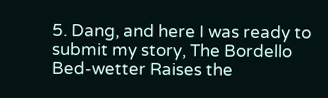5. Dang, and here I was ready to submit my story, The Bordello Bed-wetter Raises the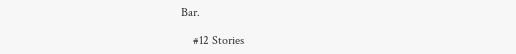Bar.

    #12 Stories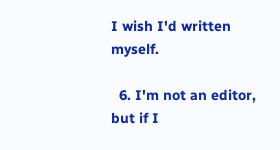I wish I'd written myself.

  6. I'm not an editor, but if I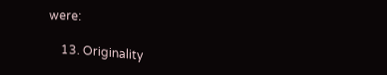were:

    13. Originality